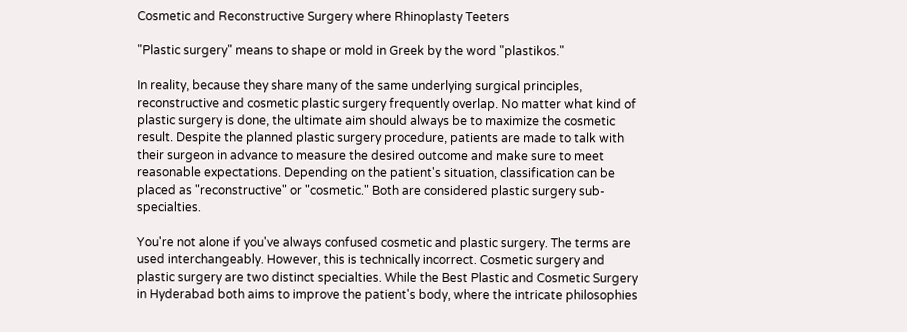Cosmetic and Reconstructive Surgery where Rhinoplasty Teeters

"Plastic surgery" means to shape or mold in Greek by the word "plastikos."

In reality, because they share many of the same underlying surgical principles, reconstructive and cosmetic plastic surgery frequently overlap. No matter what kind of plastic surgery is done, the ultimate aim should always be to maximize the cosmetic result. Despite the planned plastic surgery procedure, patients are made to talk with their surgeon in advance to measure the desired outcome and make sure to meet reasonable expectations. Depending on the patient's situation, classification can be placed as "reconstructive" or "cosmetic." Both are considered plastic surgery sub-specialties.

You're not alone if you've always confused cosmetic and plastic surgery. The terms are used interchangeably. However, this is technically incorrect. Cosmetic surgery and plastic surgery are two distinct specialties. While the Best Plastic and Cosmetic Surgery in Hyderabad both aims to improve the patient's body, where the intricate philosophies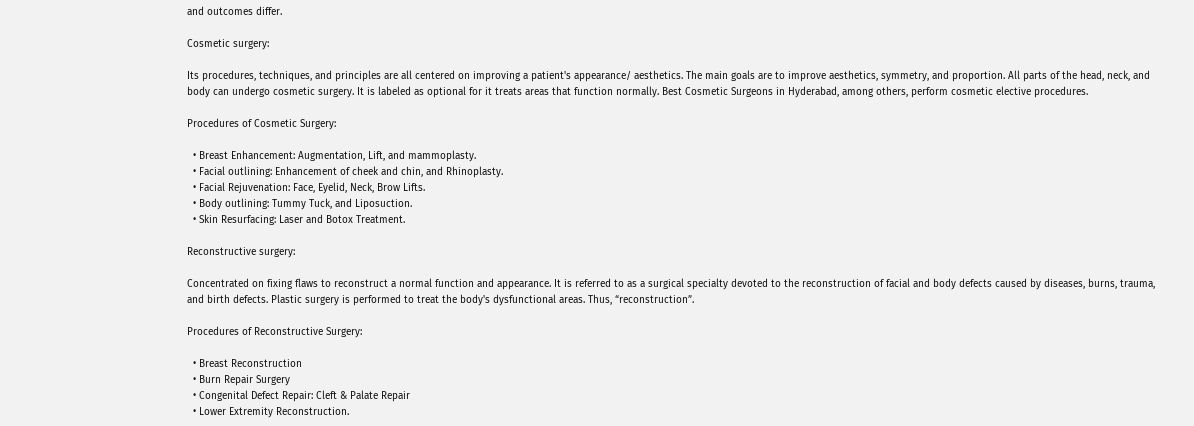and outcomes differ.

Cosmetic surgery:

Its procedures, techniques, and principles are all centered on improving a patient's appearance/ aesthetics. The main goals are to improve aesthetics, symmetry, and proportion. All parts of the head, neck, and body can undergo cosmetic surgery. It is labeled as optional for it treats areas that function normally. Best Cosmetic Surgeons in Hyderabad, among others, perform cosmetic elective procedures.

Procedures of Cosmetic Surgery:

  • Breast Enhancement: Augmentation, Lift, and mammoplasty.
  • Facial outlining: Enhancement of cheek and chin, and Rhinoplasty.
  • Facial Rejuvenation: Face, Eyelid, Neck, Brow Lifts.
  • Body outlining: Tummy Tuck, and Liposuction.
  • Skin Resurfacing: Laser and Botox Treatment.

Reconstructive surgery:

Concentrated on fixing flaws to reconstruct a normal function and appearance. It is referred to as a surgical specialty devoted to the reconstruction of facial and body defects caused by diseases, burns, trauma, and birth defects. Plastic surgery is performed to treat the body's dysfunctional areas. Thus, “reconstruction”.

Procedures of Reconstructive Surgery:

  • Breast Reconstruction
  • Burn Repair Surgery
  • Congenital Defect Repair: Cleft & Palate Repair
  • Lower Extremity Reconstruction.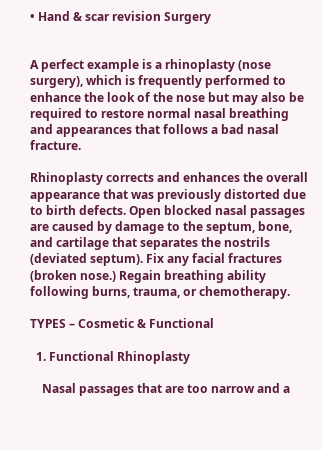• Hand & scar revision Surgery


A perfect example is a rhinoplasty (nose surgery), which is frequently performed to enhance the look of the nose but may also be required to restore normal nasal breathing and appearances that follows a bad nasal fracture.

Rhinoplasty corrects and enhances the overall appearance that was previously distorted due to birth defects. Open blocked nasal passages are caused by damage to the septum, bone, and cartilage that separates the nostrils (deviated septum). Fix any facial fractures (broken nose.) Regain breathing ability following burns, trauma, or chemotherapy.

TYPES – Cosmetic & Functional

  1. Functional Rhinoplasty

    Nasal passages that are too narrow and a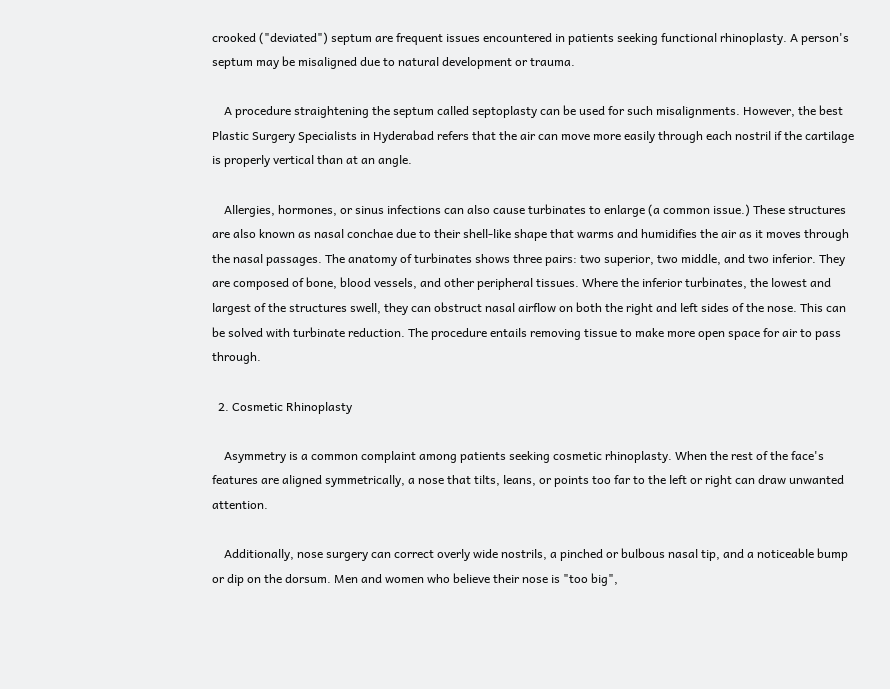crooked ("deviated") septum are frequent issues encountered in patients seeking functional rhinoplasty. A person's septum may be misaligned due to natural development or trauma.

    A procedure straightening the septum called septoplasty can be used for such misalignments. However, the best Plastic Surgery Specialists in Hyderabad refers that the air can move more easily through each nostril if the cartilage is properly vertical than at an angle.

    Allergies, hormones, or sinus infections can also cause turbinates to enlarge (a common issue.) These structures are also known as nasal conchae due to their shell-like shape that warms and humidifies the air as it moves through the nasal passages. The anatomy of turbinates shows three pairs: two superior, two middle, and two inferior. They are composed of bone, blood vessels, and other peripheral tissues. Where the inferior turbinates, the lowest and largest of the structures swell, they can obstruct nasal airflow on both the right and left sides of the nose. This can be solved with turbinate reduction. The procedure entails removing tissue to make more open space for air to pass through.

  2. Cosmetic Rhinoplasty

    Asymmetry is a common complaint among patients seeking cosmetic rhinoplasty. When the rest of the face's features are aligned symmetrically, a nose that tilts, leans, or points too far to the left or right can draw unwanted attention.

    Additionally, nose surgery can correct overly wide nostrils, a pinched or bulbous nasal tip, and a noticeable bump or dip on the dorsum. Men and women who believe their nose is "too big",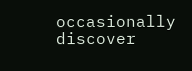occasionally discover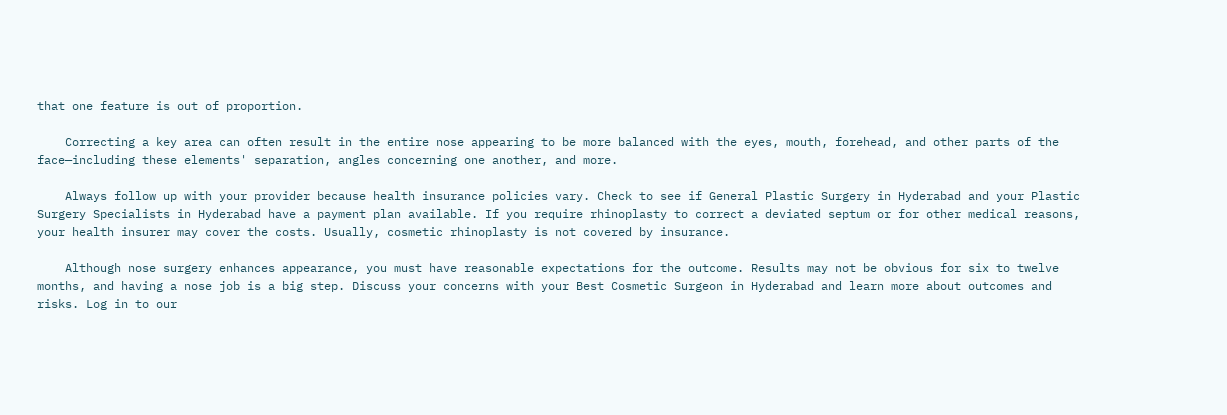that one feature is out of proportion.

    Correcting a key area can often result in the entire nose appearing to be more balanced with the eyes, mouth, forehead, and other parts of the face—including these elements' separation, angles concerning one another, and more.

    Always follow up with your provider because health insurance policies vary. Check to see if General Plastic Surgery in Hyderabad and your Plastic Surgery Specialists in Hyderabad have a payment plan available. If you require rhinoplasty to correct a deviated septum or for other medical reasons, your health insurer may cover the costs. Usually, cosmetic rhinoplasty is not covered by insurance.

    Although nose surgery enhances appearance, you must have reasonable expectations for the outcome. Results may not be obvious for six to twelve months, and having a nose job is a big step. Discuss your concerns with your Best Cosmetic Surgeon in Hyderabad and learn more about outcomes and risks. Log in to our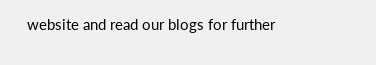website and read our blogs for further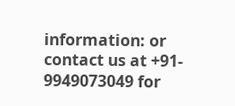information: or contact us at +91- 9949073049 for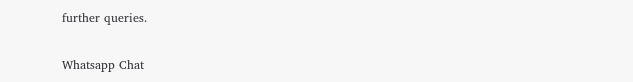further queries.

Whatsapp Chat